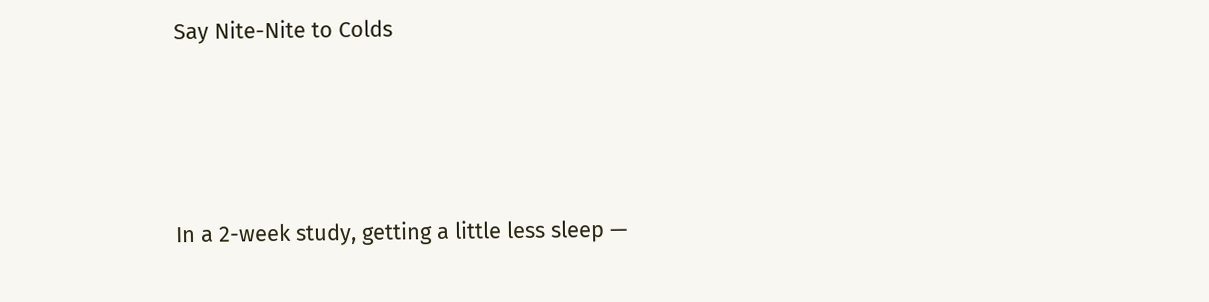Say Nite-Nite to Colds




In a 2-week study, getting a little less sleep —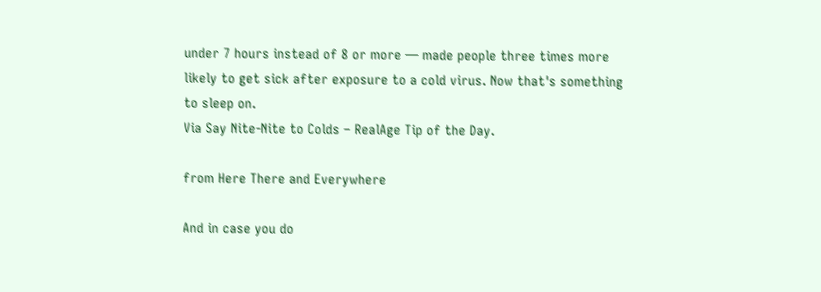under 7 hours instead of 8 or more — made people three times more likely to get sick after exposure to a cold virus. Now that's something to sleep on.
Via Say Nite-Nite to Colds – RealAge Tip of the Day.

from Here There and Everywhere

And in case you do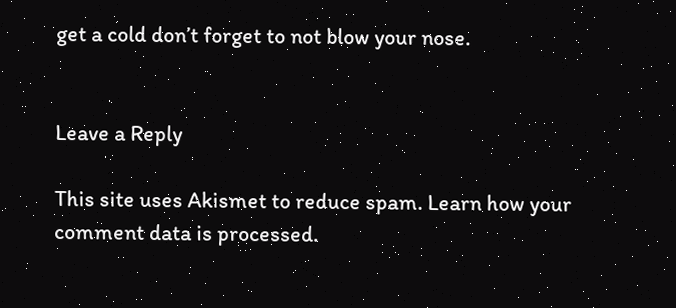get a cold don’t forget to not blow your nose.


Leave a Reply

This site uses Akismet to reduce spam. Learn how your comment data is processed.